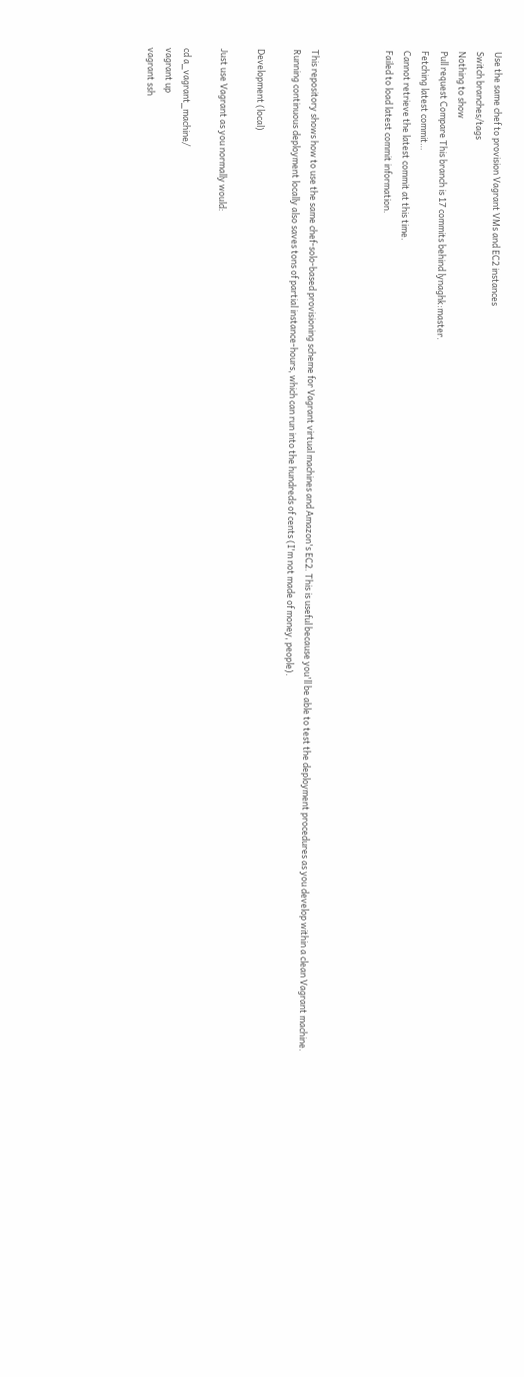Use the same chef to provision Vagrant VMs and EC2 instances
Switch branches/tags
Nothing to show
Pull request Compare This branch is 17 commits behind lynaghk:master.
Fetching latest commit…
Cannot retrieve the latest commit at this time.
Failed to load latest commit information.



This repository shows how to use the same chef-solo-based provisioning scheme for Vagrant virtual machines and Amazon's EC2. This is useful because you'll be able to test the deployment procedures as you develop within a clean Vagrant machine. Running continuous deployment locally also saves tons of partial instance-hours, which can run into the hundreds of cents (I'm not made of money, people).

Development (local)

Just use Vagrant as you normally would:

cd a_vagrant_machine/
vagrant up
vagrant ssh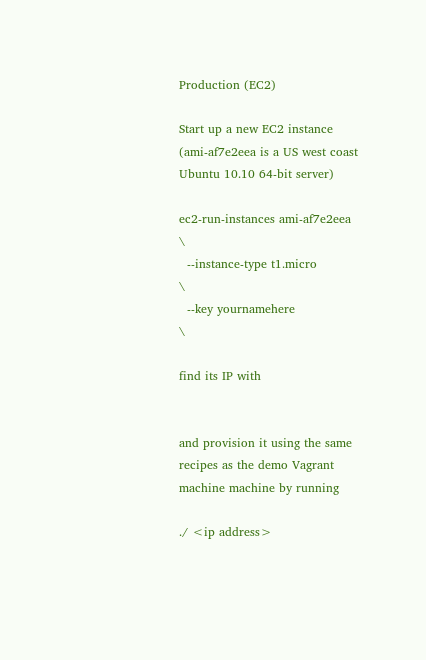Production (EC2)

Start up a new EC2 instance (ami-af7e2eea is a US west coast Ubuntu 10.10 64-bit server)

ec2-run-instances ami-af7e2eea                 \
  --instance-type t1.micro                     \
  --key yournamehere                           \

find its IP with


and provision it using the same recipes as the demo Vagrant machine machine by running

./ <ip address>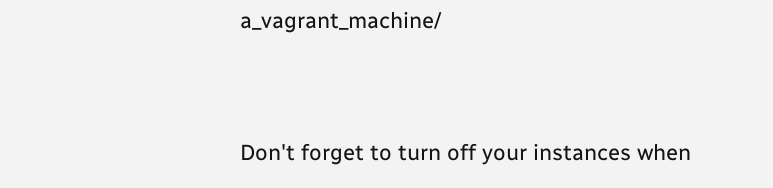a_vagrant_machine/


Don't forget to turn off your instances when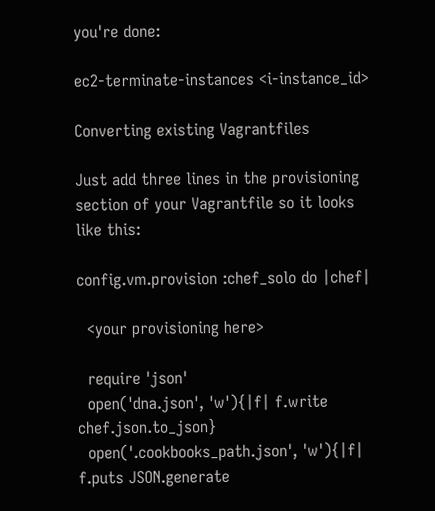you're done:

ec2-terminate-instances <i-instance_id>

Converting existing Vagrantfiles

Just add three lines in the provisioning section of your Vagrantfile so it looks like this:

config.vm.provision :chef_solo do |chef|

  <your provisioning here>

  require 'json'
  open('dna.json', 'w'){|f| f.write chef.json.to_json}
  open('.cookbooks_path.json', 'w'){|f| f.puts JSON.generate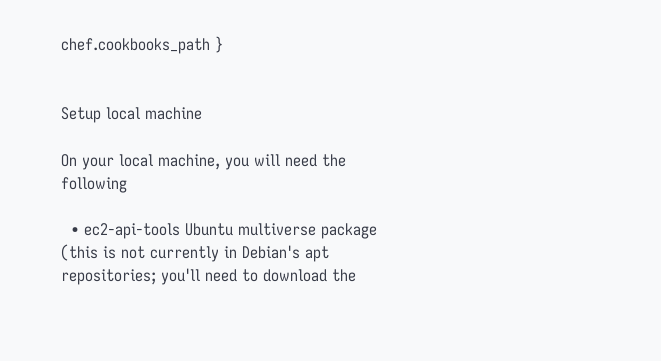chef.cookbooks_path }


Setup local machine

On your local machine, you will need the following

  • ec2-api-tools Ubuntu multiverse package (this is not currently in Debian's apt repositories; you'll need to download the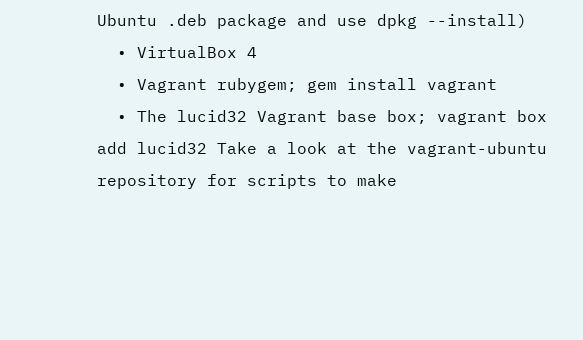Ubuntu .deb package and use dpkg --install)
  • VirtualBox 4
  • Vagrant rubygem; gem install vagrant
  • The lucid32 Vagrant base box; vagrant box add lucid32 Take a look at the vagrant-ubuntu repository for scripts to make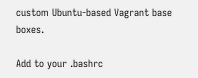custom Ubuntu-based Vagrant base boxes.

Add to your .bashrc